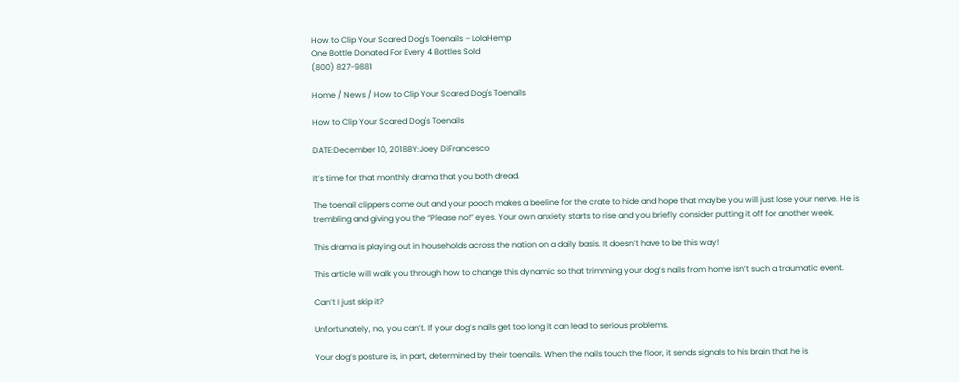How to Clip Your Scared Dog's Toenails – LolaHemp
One Bottle Donated For Every 4 Bottles Sold
(800) 827-9881

Home / News / How to Clip Your Scared Dog's Toenails

How to Clip Your Scared Dog's Toenails

DATE:December 10, 2018BY:Joey DiFrancesco

It’s time for that monthly drama that you both dread.

The toenail clippers come out and your pooch makes a beeline for the crate to hide and hope that maybe you will just lose your nerve. He is trembling and giving you the “Please no!” eyes. Your own anxiety starts to rise and you briefly consider putting it off for another week.

This drama is playing out in households across the nation on a daily basis. It doesn’t have to be this way!

This article will walk you through how to change this dynamic so that trimming your dog’s nails from home isn’t such a traumatic event.

Can’t I just skip it?

Unfortunately, no, you can’t. If your dog’s nails get too long it can lead to serious problems.

Your dog’s posture is, in part, determined by their toenails. When the nails touch the floor, it sends signals to his brain that he is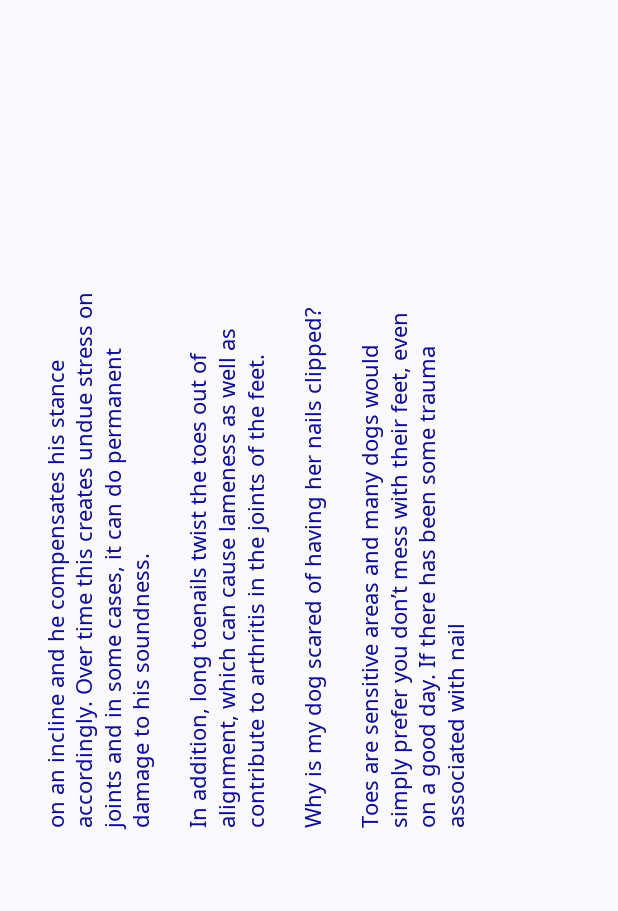on an incline and he compensates his stance accordingly. Over time this creates undue stress on joints and in some cases, it can do permanent damage to his soundness.

In addition, long toenails twist the toes out of alignment, which can cause lameness as well as contribute to arthritis in the joints of the feet.

Why is my dog scared of having her nails clipped?

Toes are sensitive areas and many dogs would simply prefer you don’t mess with their feet, even on a good day. If there has been some trauma associated with nail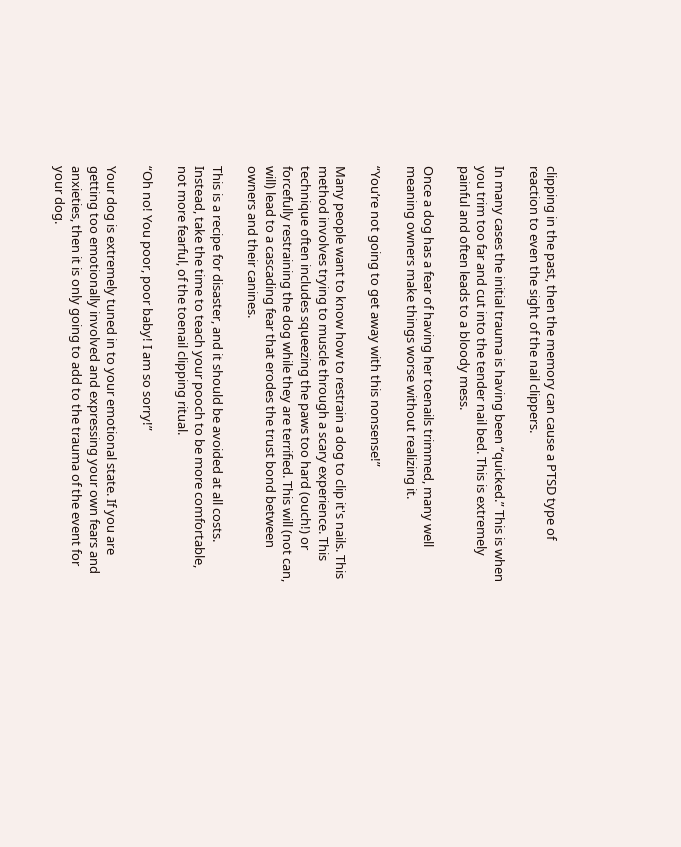clipping in the past, then the memory can cause a PTSD type of reaction to even the sight of the nail clippers.

In many cases the initial trauma is having been “quicked.” This is when you trim too far and cut into the tender nail bed. This is extremely painful and often leads to a bloody mess.

Once a dog has a fear of having her toenails trimmed, many well meaning owners make things worse without realizing it.

“You’re not going to get away with this nonsense!”

Many people want to know how to restrain a dog to clip it's nails. This method involves trying to muscle through a scary experience. This technique often includes squeezing the paws too hard (ouch!) or forcefully restraining the dog while they are terrified. This will (not can, will) lead to a cascading fear that erodes the trust bond between owners and their canines.

This is a recipe for disaster, and it should be avoided at all costs. Instead, take the time to teach your pooch to be more comfortable, not more fearful, of the toenail clipping ritual.

“Oh no! You poor, poor baby! I am so sorry!”

Your dog is extremely tuned in to your emotional state. If you are getting too emotionally involved and expressing your own fears and anxieties, then it is only going to add to the trauma of the event for your dog.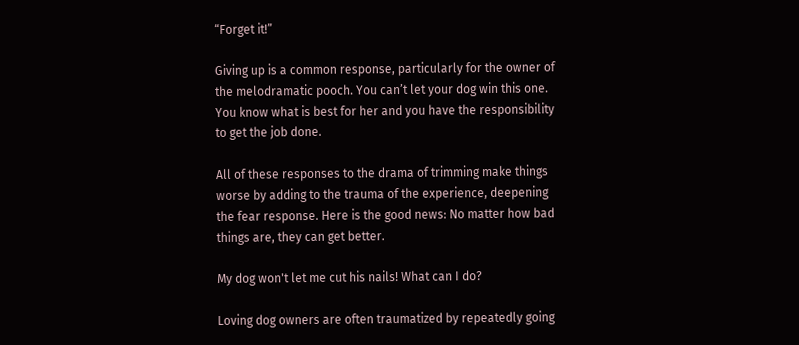“Forget it!”

Giving up is a common response, particularly for the owner of the melodramatic pooch. You can’t let your dog win this one. You know what is best for her and you have the responsibility to get the job done.

All of these responses to the drama of trimming make things worse by adding to the trauma of the experience, deepening the fear response. Here is the good news: No matter how bad things are, they can get better.

My dog won't let me cut his nails! What can I do?

Loving dog owners are often traumatized by repeatedly going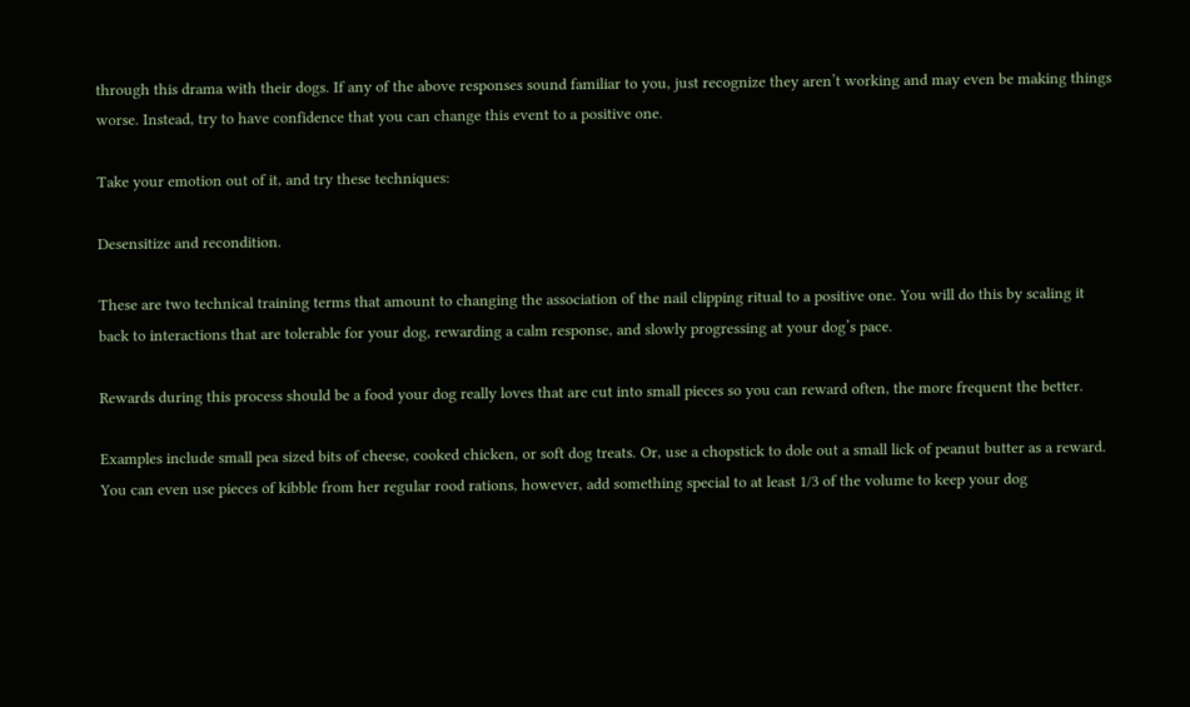through this drama with their dogs. If any of the above responses sound familiar to you, just recognize they aren’t working and may even be making things worse. Instead, try to have confidence that you can change this event to a positive one.

Take your emotion out of it, and try these techniques:

Desensitize and recondition.

These are two technical training terms that amount to changing the association of the nail clipping ritual to a positive one. You will do this by scaling it back to interactions that are tolerable for your dog, rewarding a calm response, and slowly progressing at your dog’s pace.

Rewards during this process should be a food your dog really loves that are cut into small pieces so you can reward often, the more frequent the better.

Examples include small pea sized bits of cheese, cooked chicken, or soft dog treats. Or, use a chopstick to dole out a small lick of peanut butter as a reward. You can even use pieces of kibble from her regular rood rations, however, add something special to at least 1/3 of the volume to keep your dog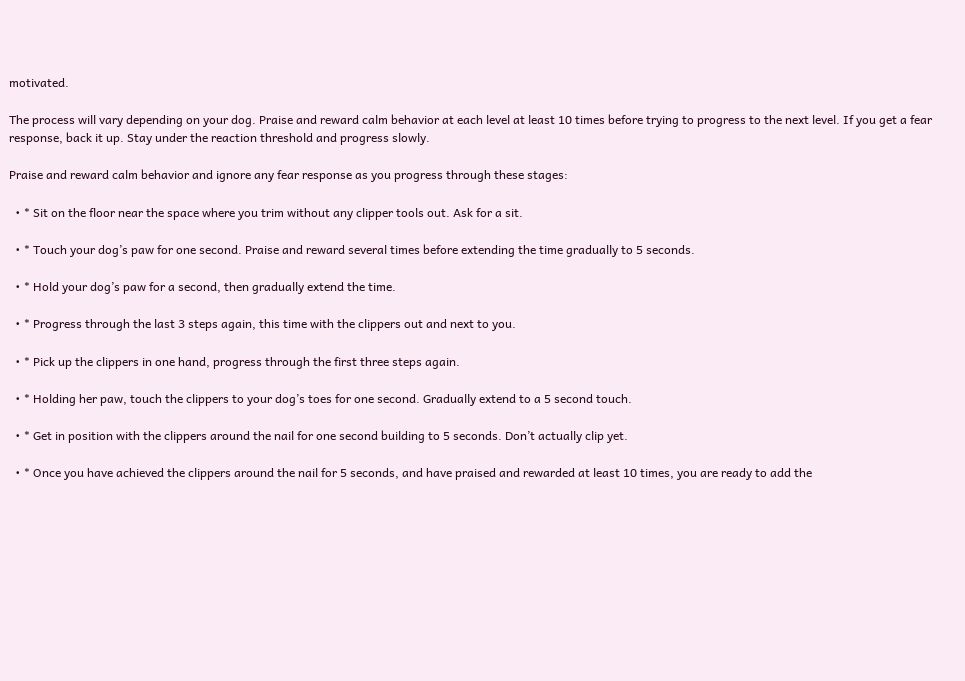motivated.

The process will vary depending on your dog. Praise and reward calm behavior at each level at least 10 times before trying to progress to the next level. If you get a fear response, back it up. Stay under the reaction threshold and progress slowly.

Praise and reward calm behavior and ignore any fear response as you progress through these stages:

  • * Sit on the floor near the space where you trim without any clipper tools out. Ask for a sit.

  • * Touch your dog’s paw for one second. Praise and reward several times before extending the time gradually to 5 seconds.

  • * Hold your dog’s paw for a second, then gradually extend the time.

  • * Progress through the last 3 steps again, this time with the clippers out and next to you.

  • * Pick up the clippers in one hand, progress through the first three steps again.

  • * Holding her paw, touch the clippers to your dog’s toes for one second. Gradually extend to a 5 second touch.

  • * Get in position with the clippers around the nail for one second building to 5 seconds. Don’t actually clip yet.

  • * Once you have achieved the clippers around the nail for 5 seconds, and have praised and rewarded at least 10 times, you are ready to add the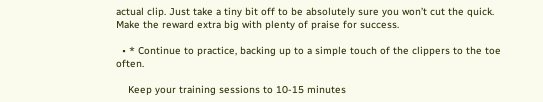actual clip. Just take a tiny bit off to be absolutely sure you won’t cut the quick. Make the reward extra big with plenty of praise for success.

  • * Continue to practice, backing up to a simple touch of the clippers to the toe often.

    Keep your training sessions to 10-15 minutes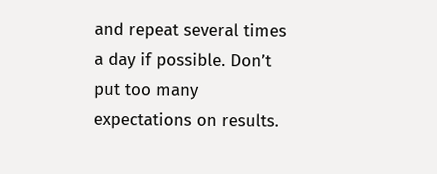and repeat several times a day if possible. Don’t put too many expectations on results.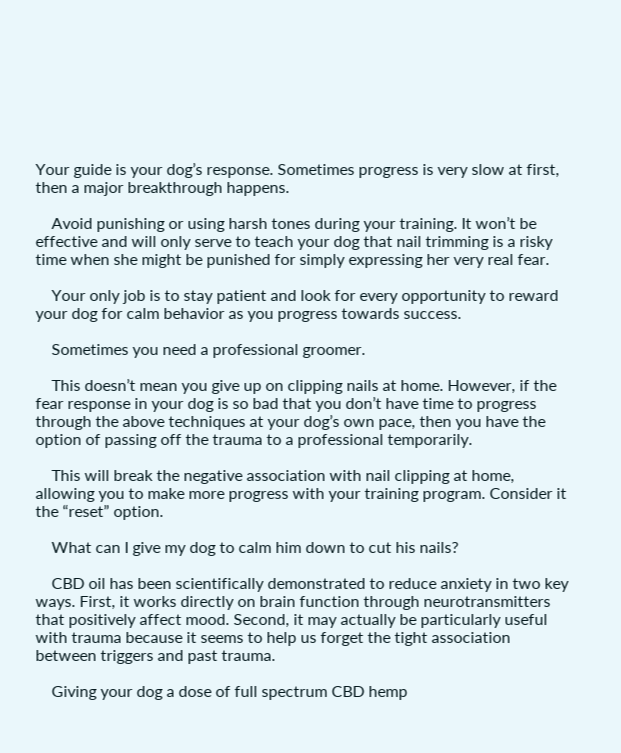Your guide is your dog’s response. Sometimes progress is very slow at first, then a major breakthrough happens.

    Avoid punishing or using harsh tones during your training. It won’t be effective and will only serve to teach your dog that nail trimming is a risky time when she might be punished for simply expressing her very real fear.

    Your only job is to stay patient and look for every opportunity to reward your dog for calm behavior as you progress towards success.

    Sometimes you need a professional groomer.

    This doesn’t mean you give up on clipping nails at home. However, if the fear response in your dog is so bad that you don’t have time to progress through the above techniques at your dog’s own pace, then you have the option of passing off the trauma to a professional temporarily.

    This will break the negative association with nail clipping at home, allowing you to make more progress with your training program. Consider it the “reset” option.

    What can I give my dog to calm him down to cut his nails?

    CBD oil has been scientifically demonstrated to reduce anxiety in two key ways. First, it works directly on brain function through neurotransmitters that positively affect mood. Second, it may actually be particularly useful with trauma because it seems to help us forget the tight association between triggers and past trauma.

    Giving your dog a dose of full spectrum CBD hemp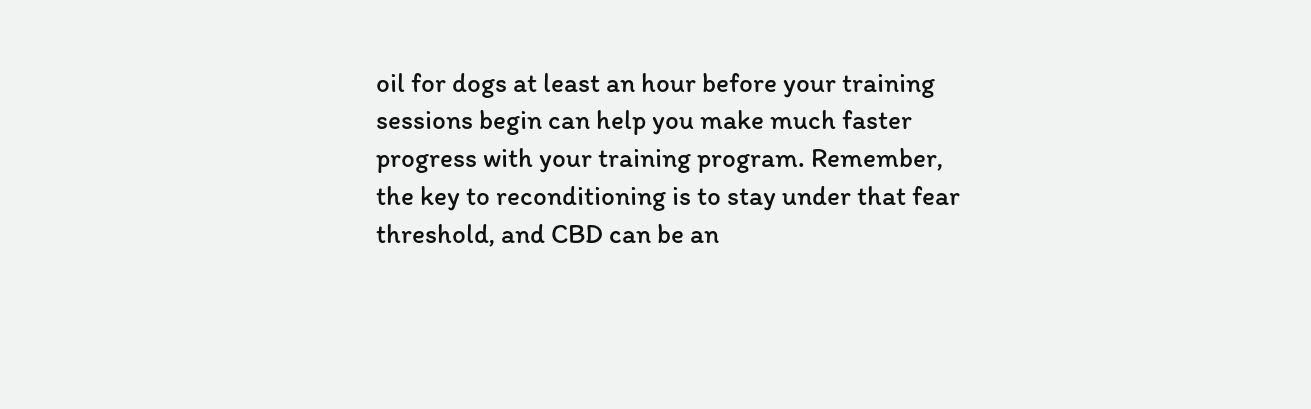oil for dogs at least an hour before your training sessions begin can help you make much faster progress with your training program. Remember, the key to reconditioning is to stay under that fear threshold, and CBD can be an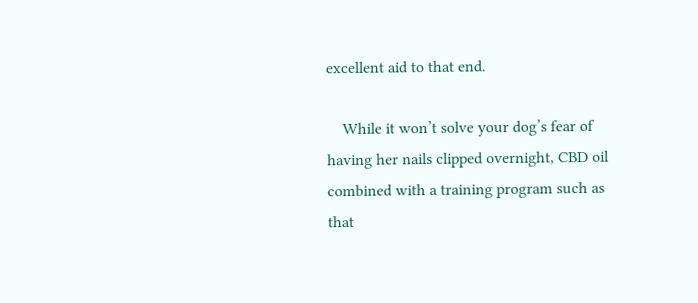excellent aid to that end.

    While it won’t solve your dog’s fear of having her nails clipped overnight, CBD oil combined with a training program such as that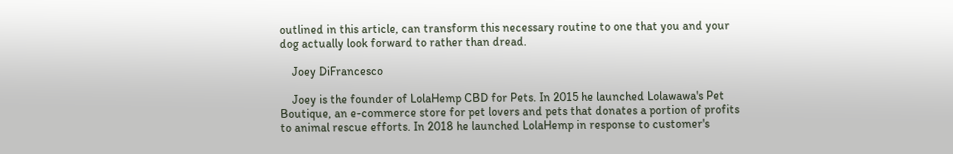outlined in this article, can transform this necessary routine to one that you and your dog actually look forward to rather than dread.

    Joey DiFrancesco

    Joey is the founder of LolaHemp CBD for Pets. In 2015 he launched Lolawawa's Pet Boutique, an e-commerce store for pet lovers and pets that donates a portion of profits to animal rescue efforts. In 2018 he launched LolaHemp in response to customer's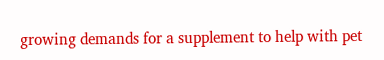growing demands for a supplement to help with pet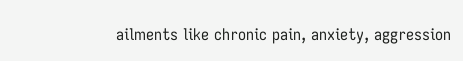ailments like chronic pain, anxiety, aggression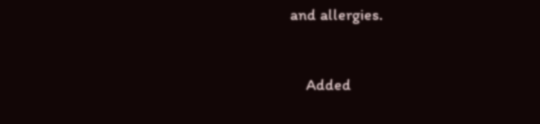and allergies.



    Added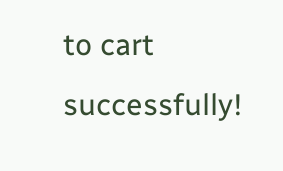to cart successfully!